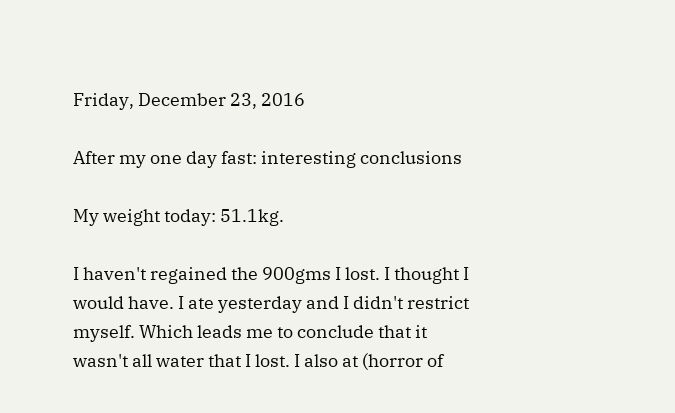Friday, December 23, 2016

After my one day fast: interesting conclusions

My weight today: 51.1kg.

I haven't regained the 900gms I lost. I thought I would have. I ate yesterday and I didn't restrict myself. Which leads me to conclude that it wasn't all water that I lost. I also at (horror of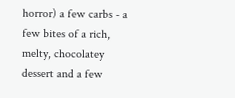horror) a few carbs - a few bites of a rich, melty, chocolatey dessert and a few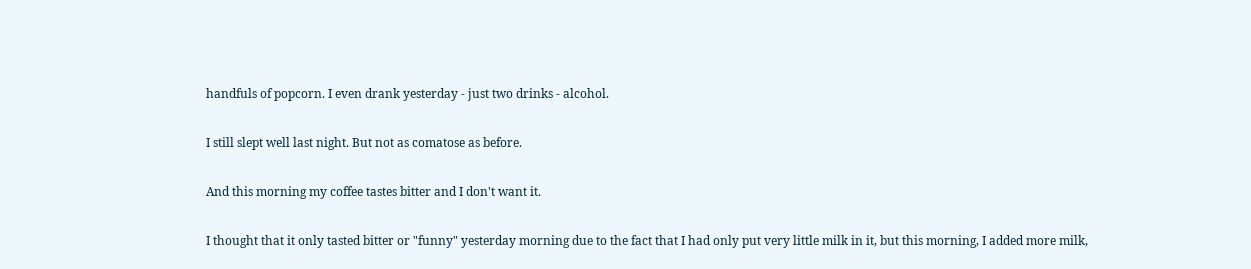handfuls of popcorn. I even drank yesterday - just two drinks - alcohol.

I still slept well last night. But not as comatose as before.

And this morning my coffee tastes bitter and I don't want it.

I thought that it only tasted bitter or "funny" yesterday morning due to the fact that I had only put very little milk in it, but this morning, I added more milk,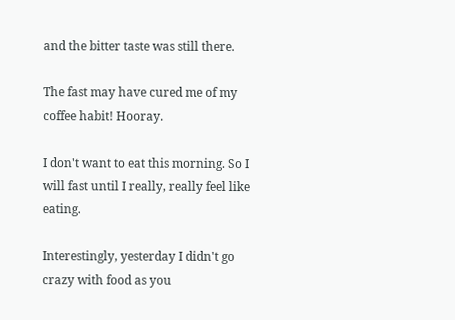and the bitter taste was still there.

The fast may have cured me of my coffee habit! Hooray.

I don't want to eat this morning. So I will fast until I really, really feel like eating.

Interestingly, yesterday I didn't go crazy with food as you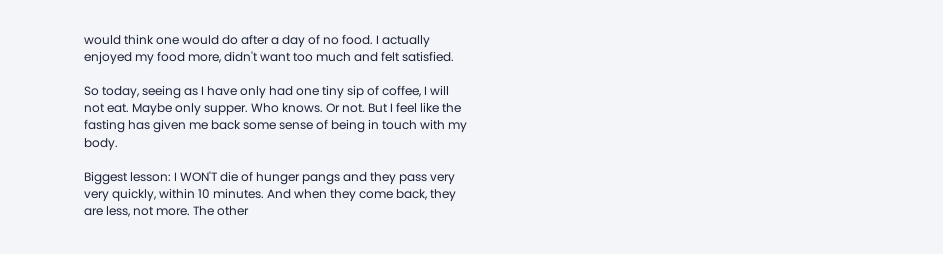would think one would do after a day of no food. I actually enjoyed my food more, didn't want too much and felt satisfied.

So today, seeing as I have only had one tiny sip of coffee, I will not eat. Maybe only supper. Who knows. Or not. But I feel like the fasting has given me back some sense of being in touch with my body.

Biggest lesson: I WON'T die of hunger pangs and they pass very very quickly, within 10 minutes. And when they come back, they are less, not more. The other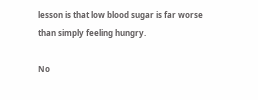lesson is that low blood sugar is far worse than simply feeling hungry.

No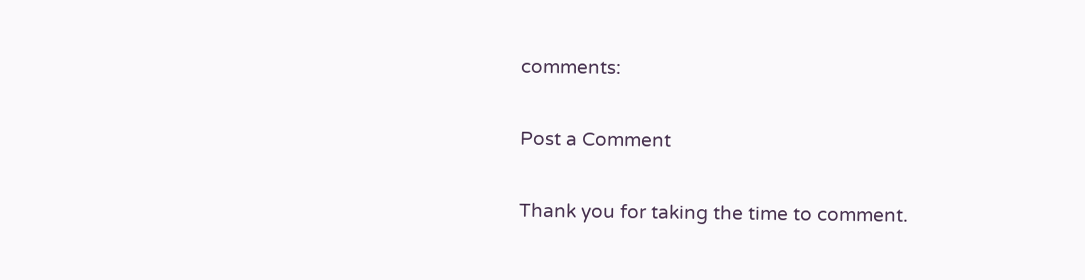comments:

Post a Comment

Thank you for taking the time to comment.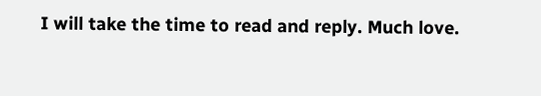I will take the time to read and reply. Much love.